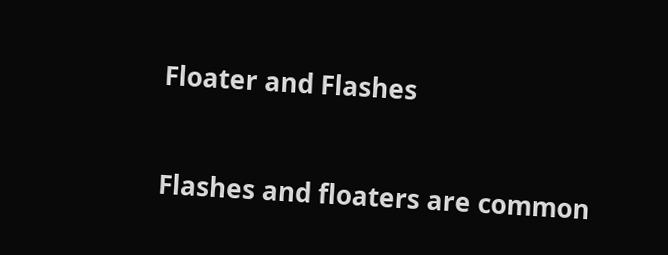Floater and Flashes


Flashes and floaters are common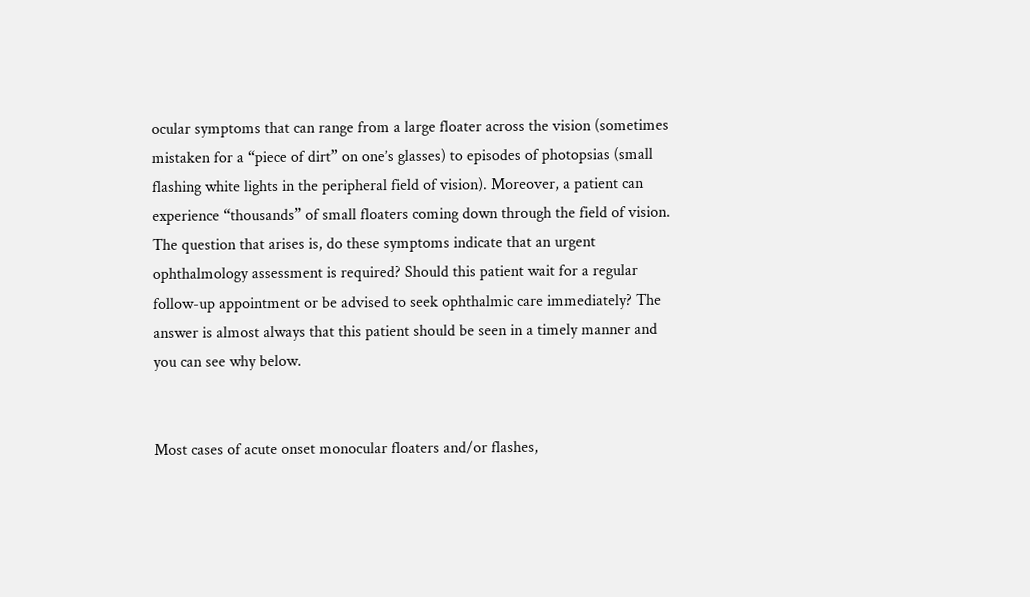ocular symptoms that can range from a large floater across the vision (sometimes mistaken for a “piece of dirt” on one’s glasses) to episodes of photopsias (small flashing white lights in the peripheral field of vision). Moreover, a patient can experience “thousands” of small floaters coming down through the field of vision. The question that arises is, do these symptoms indicate that an urgent ophthalmology assessment is required? Should this patient wait for a regular follow-up appointment or be advised to seek ophthalmic care immediately? The answer is almost always that this patient should be seen in a timely manner and you can see why below.


Most cases of acute onset monocular floaters and/or flashes,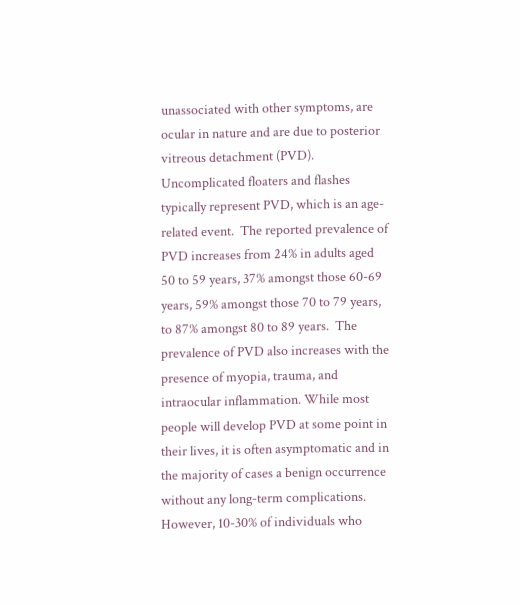unassociated with other symptoms, are ocular in nature and are due to posterior vitreous detachment (PVD). Uncomplicated floaters and flashes typically represent PVD, which is an age-related event.  The reported prevalence of PVD increases from 24% in adults aged 50 to 59 years, 37% amongst those 60-69 years, 59% amongst those 70 to 79 years, to 87% amongst 80 to 89 years.  The prevalence of PVD also increases with the presence of myopia, trauma, and intraocular inflammation. While most people will develop PVD at some point in their lives, it is often asymptomatic and in the majority of cases a benign occurrence without any long-term complications.  However, 10-30% of individuals who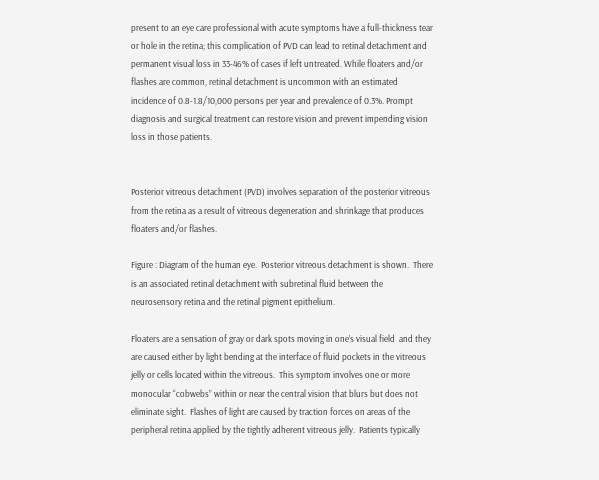present to an eye care professional with acute symptoms have a full-thickness tear or hole in the retina; this complication of PVD can lead to retinal detachment and permanent visual loss in 33-46% of cases if left untreated. While floaters and/or flashes are common, retinal detachment is uncommon with an estimated incidence of 0.8-1.8/10,000 persons per year and prevalence of 0.3%. Prompt diagnosis and surgical treatment can restore vision and prevent impending vision loss in those patients.


Posterior vitreous detachment (PVD) involves separation of the posterior vitreous from the retina as a result of vitreous degeneration and shrinkage that produces floaters and/or flashes.

Figure : Diagram of the human eye.  Posterior vitreous detachment is shown.  There is an associated retinal detachment with subretinal fluid between the neurosensory retina and the retinal pigment epithelium.

Floaters are a sensation of gray or dark spots moving in one’s visual field  and they are caused either by light bending at the interface of fluid pockets in the vitreous jelly or cells located within the vitreous.  This symptom involves one or more monocular “cobwebs” within or near the central vision that blurs but does not eliminate sight.  Flashes of light are caused by traction forces on areas of the peripheral retina applied by the tightly adherent vitreous jelly.  Patients typically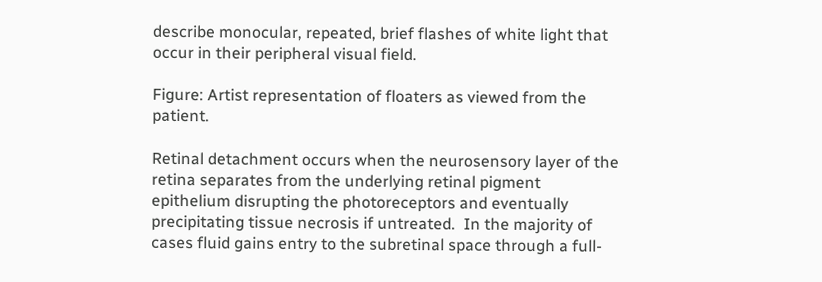describe monocular, repeated, brief flashes of white light that occur in their peripheral visual field.

Figure: Artist representation of floaters as viewed from the patient.

Retinal detachment occurs when the neurosensory layer of the retina separates from the underlying retinal pigment epithelium disrupting the photoreceptors and eventually precipitating tissue necrosis if untreated.  In the majority of cases fluid gains entry to the subretinal space through a full-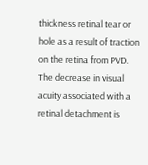thickness retinal tear or hole as a result of traction on the retina from PVD.  The decrease in visual acuity associated with a retinal detachment is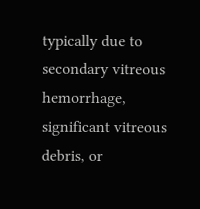typically due to secondary vitreous hemorrhage, significant vitreous debris, or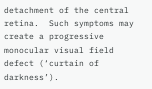detachment of the central retina.  Such symptoms may create a progressive monocular visual field defect (‘curtain of darkness’).